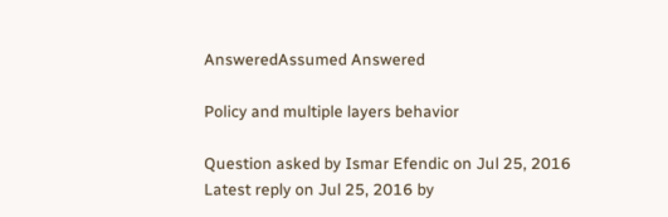AnsweredAssumed Answered

Policy and multiple layers behavior

Question asked by Ismar Efendic on Jul 25, 2016
Latest reply on Jul 25, 2016 by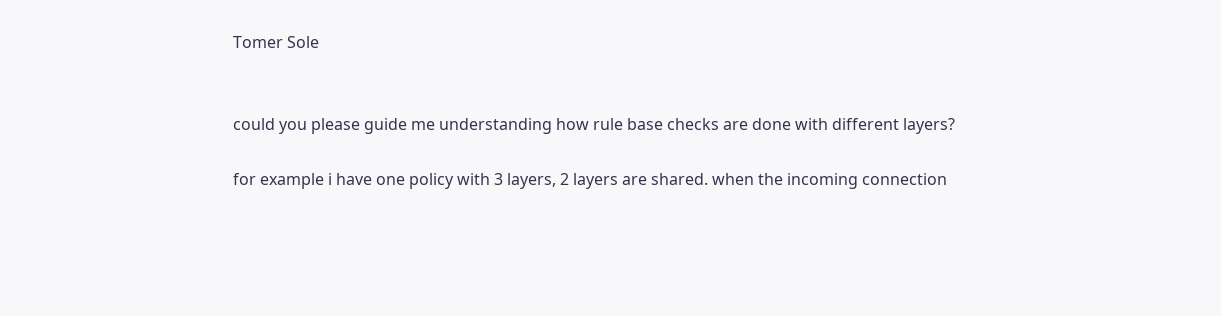Tomer Sole


could you please guide me understanding how rule base checks are done with different layers?

for example i have one policy with 3 layers, 2 layers are shared. when the incoming connection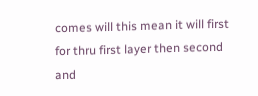comes will this mean it will first for thru first layer then second and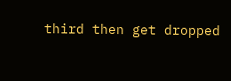third then get dropped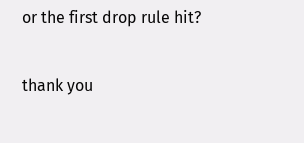or the first drop rule hit?

thank you